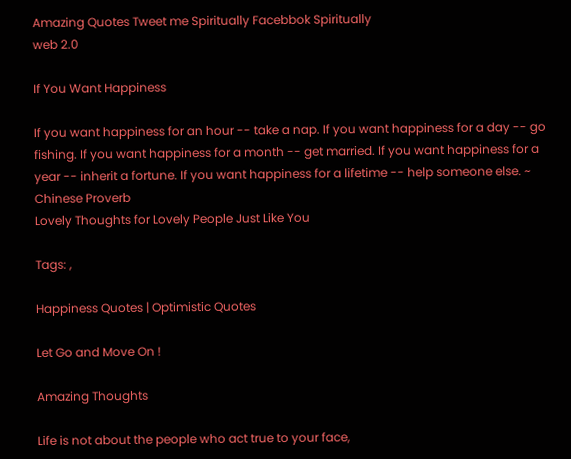Amazing Quotes Tweet me Spiritually Facebbok Spiritually
web 2.0

If You Want Happiness

If you want happiness for an hour -- take a nap. If you want happiness for a day -- go fishing. If you want happiness for a month -- get married. If you want happiness for a year -- inherit a fortune. If you want happiness for a lifetime -- help someone else. ~ Chinese Proverb
Lovely Thoughts for Lovely People Just Like You

Tags: ,

Happiness Quotes | Optimistic Quotes

Let Go and Move On !

Amazing Thoughts

Life is not about the people who act true to your face,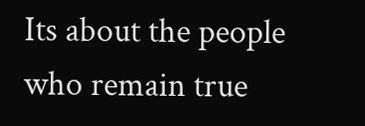Its about the people who remain true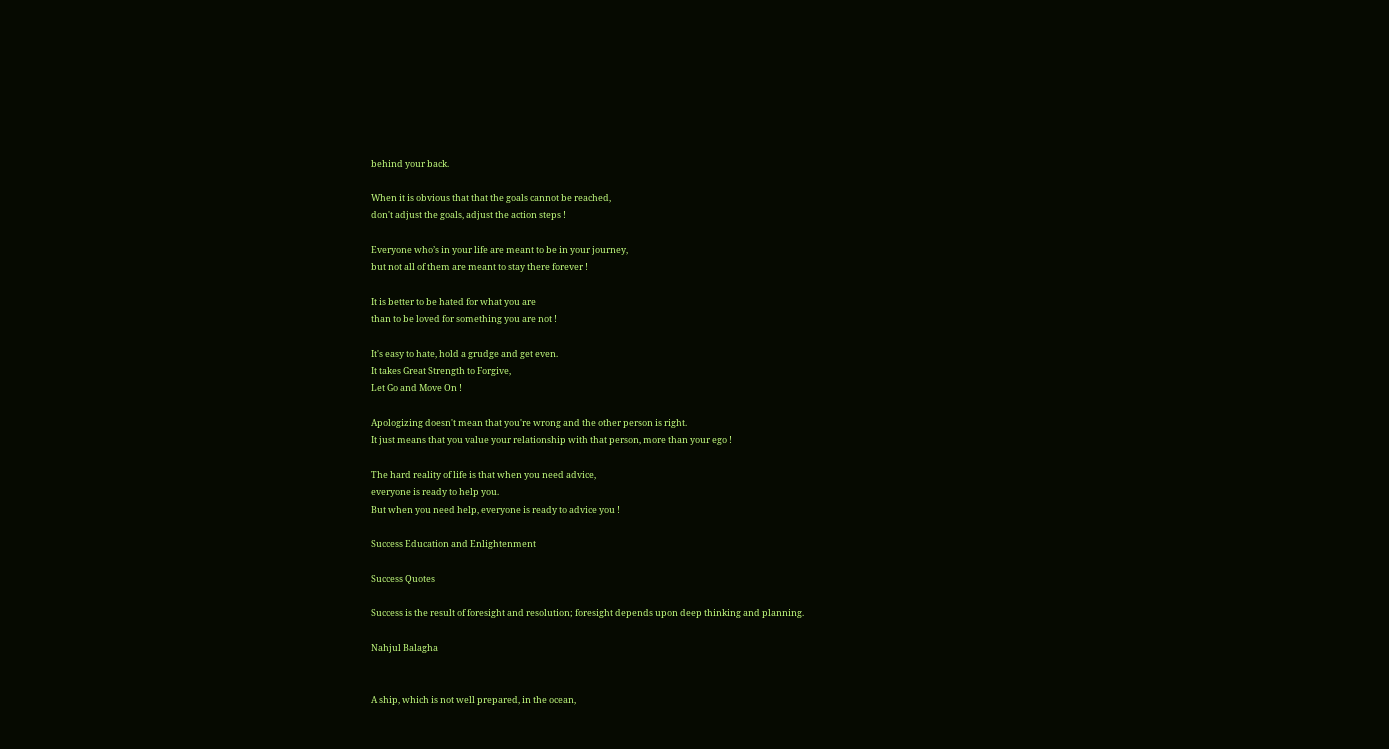behind your back.

When it is obvious that that the goals cannot be reached,
don't adjust the goals, adjust the action steps !

Everyone who’s in your life are meant to be in your journey,
but not all of them are meant to stay there forever !

It is better to be hated for what you are
than to be loved for something you are not !

It's easy to hate, hold a grudge and get even.
It takes Great Strength to Forgive,
Let Go and Move On !

Apologizing doesn't mean that you're wrong and the other person is right.
It just means that you value your relationship with that person, more than your ego !

The hard reality of life is that when you need advice,
everyone is ready to help you.
But when you need help, everyone is ready to advice you !

Success Education and Enlightenment

Success Quotes

Success is the result of foresight and resolution; foresight depends upon deep thinking and planning.

Nahjul Balagha


A ship, which is not well prepared, in the ocean,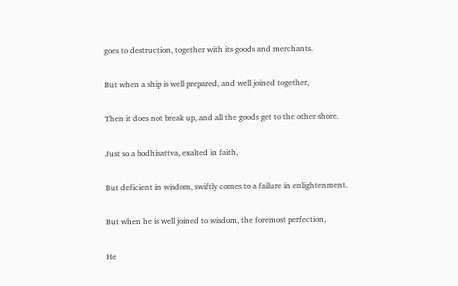goes to destruction, together with its goods and merchants.

But when a ship is well prepared, and well joined together,

Then it does not break up, and all the goods get to the other shore.

Just so a bodhisattva, exalted in faith,

But deficient in wisdom, swiftly comes to a failure in enlightenment.

But when he is well joined to wisdom, the foremost perfection,

He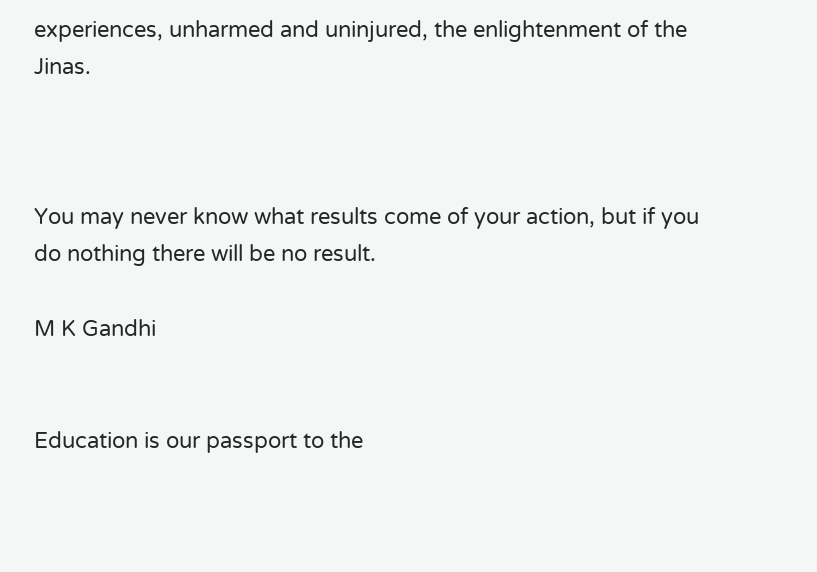experiences, unharmed and uninjured, the enlightenment of the Jinas.



You may never know what results come of your action, but if you do nothing there will be no result.

M K Gandhi


Education is our passport to the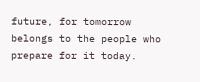future, for tomorrow belongs to the people who prepare for it today.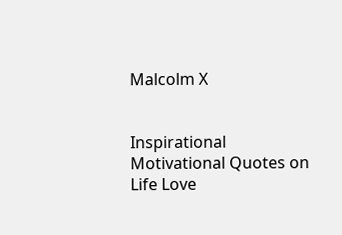Malcolm X


Inspirational Motivational Quotes on Life Love